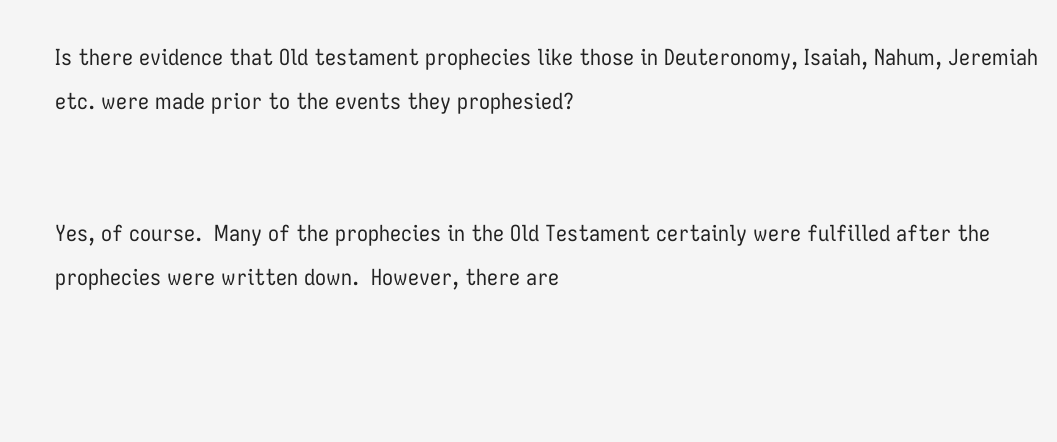Is there evidence that Old testament prophecies like those in Deuteronomy, Isaiah, Nahum, Jeremiah etc. were made prior to the events they prophesied?


Yes, of course.  Many of the prophecies in the Old Testament certainly were fulfilled after the prophecies were written down.  However, there are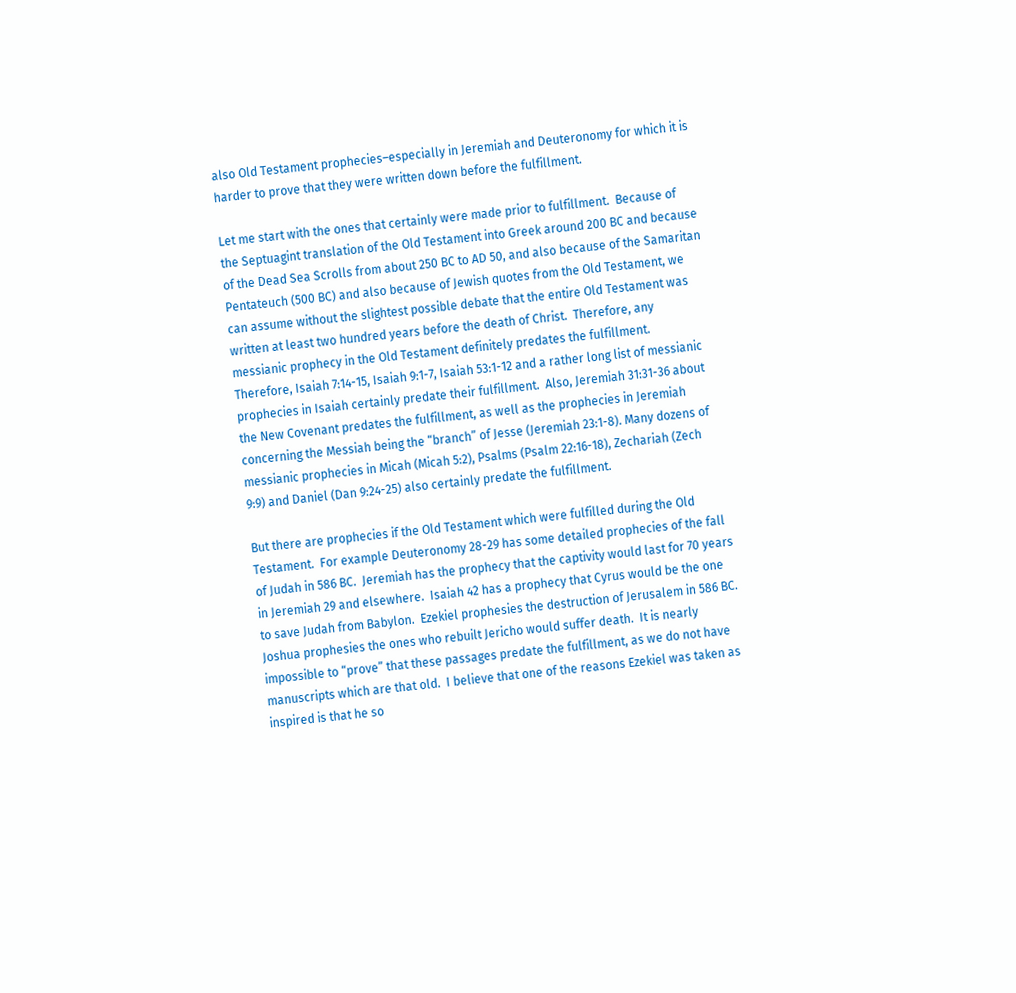also Old Testament prophecies–especially in Jeremiah and Deuteronomy for which it is harder to prove that they were written down before the fulfillment.

Let me start with the ones that certainly were made prior to fulfillment.  Because of the Septuagint translation of the Old Testament into Greek around 200 BC and because of the Dead Sea Scrolls from about 250 BC to AD 50, and also because of the Samaritan Pentateuch (500 BC) and also because of Jewish quotes from the Old Testament, we can assume without the slightest possible debate that the entire Old Testament was written at least two hundred years before the death of Christ.  Therefore, any messianic prophecy in the Old Testament definitely predates the fulfillment.  Therefore, Isaiah 7:14-15, Isaiah 9:1-7, Isaiah 53:1-12 and a rather long list of messianic prophecies in Isaiah certainly predate their fulfillment.  Also, Jeremiah 31:31-36 about the New Covenant predates the fulfillment, as well as the prophecies in Jeremiah concerning the Messiah being the “branch” of Jesse (Jeremiah 23:1-8). Many dozens of messianic prophecies in Micah (Micah 5:2), Psalms (Psalm 22:16-18), Zechariah (Zech 9:9) and Daniel (Dan 9:24-25) also certainly predate the fulfillment.

But there are prophecies if the Old Testament which were fulfilled during the Old Testament.  For example Deuteronomy 28-29 has some detailed prophecies of the fall of Judah in 586 BC.  Jeremiah has the prophecy that the captivity would last for 70 years in Jeremiah 29 and elsewhere.  Isaiah 42 has a prophecy that Cyrus would be the one to save Judah from Babylon.  Ezekiel prophesies the destruction of Jerusalem in 586 BC. Joshua prophesies the ones who rebuilt Jericho would suffer death.  It is nearly impossible to “prove” that these passages predate the fulfillment, as we do not have manuscripts which are that old.  I believe that one of the reasons Ezekiel was taken as inspired is that he so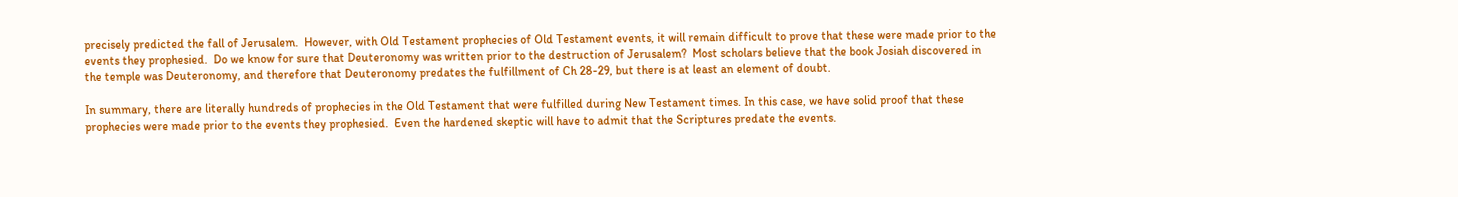precisely predicted the fall of Jerusalem.  However, with Old Testament prophecies of Old Testament events, it will remain difficult to prove that these were made prior to the events they prophesied.  Do we know for sure that Deuteronomy was written prior to the destruction of Jerusalem?  Most scholars believe that the book Josiah discovered in the temple was Deuteronomy, and therefore that Deuteronomy predates the fulfillment of Ch 28-29, but there is at least an element of doubt.

In summary, there are literally hundreds of prophecies in the Old Testament that were fulfilled during New Testament times. In this case, we have solid proof that these prophecies were made prior to the events they prophesied.  Even the hardened skeptic will have to admit that the Scriptures predate the events.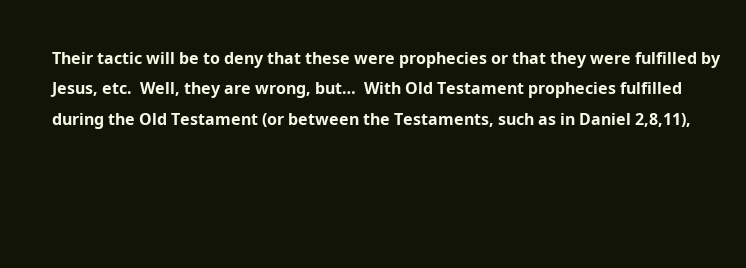Their tactic will be to deny that these were prophecies or that they were fulfilled by Jesus, etc.  Well, they are wrong, but…  With Old Testament prophecies fulfilled during the Old Testament (or between the Testaments, such as in Daniel 2,8,11),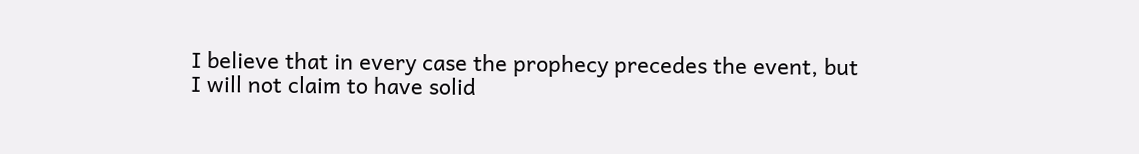I believe that in every case the prophecy precedes the event, but I will not claim to have solid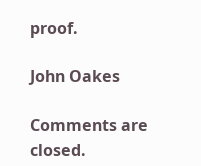proof.

John Oakes

Comments are closed.